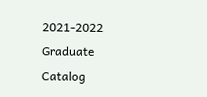2021-2022 Graduate Catalog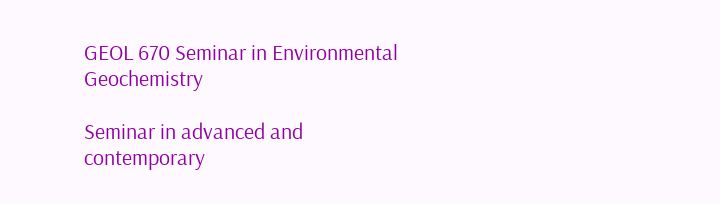GEOL 670 Seminar in Environmental Geochemistry

Seminar in advanced and contemporary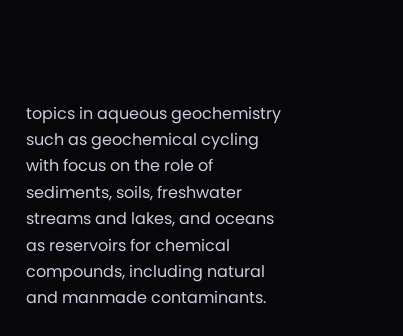topics in aqueous geochemistry such as geochemical cycling with focus on the role of sediments, soils, freshwater streams and lakes, and oceans as reservoirs for chemical compounds, including natural and manmade contaminants.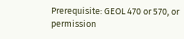Prerequisite: GEOL 470 or 570, or permission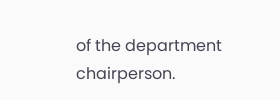of the department chairperson.